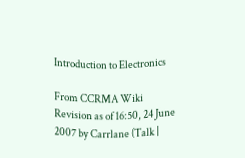Introduction to Electronics

From CCRMA Wiki
Revision as of 16:50, 24 June 2007 by Carrlane (Talk |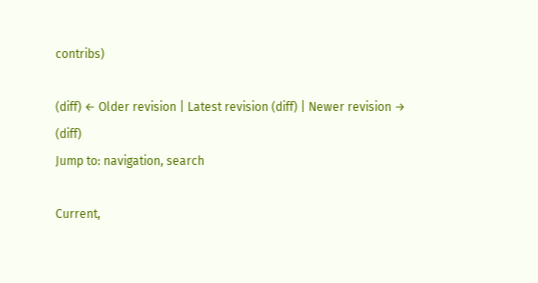contribs)

(diff) ← Older revision | Latest revision (diff) | Newer revision → (diff)
Jump to: navigation, search

Current,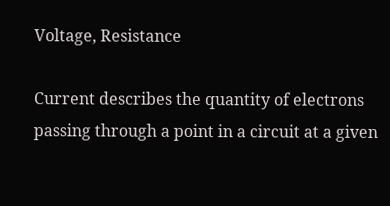Voltage, Resistance

Current describes the quantity of electrons passing through a point in a circuit at a given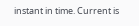instant in time. Current is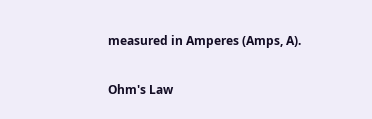measured in Amperes (Amps, A).

Ohm's Law